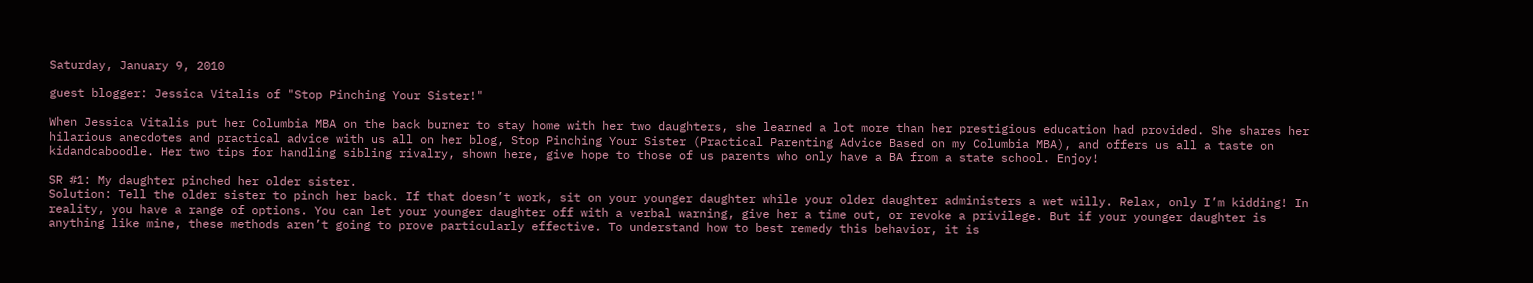Saturday, January 9, 2010

guest blogger: Jessica Vitalis of "Stop Pinching Your Sister!"

When Jessica Vitalis put her Columbia MBA on the back burner to stay home with her two daughters, she learned a lot more than her prestigious education had provided. She shares her hilarious anecdotes and practical advice with us all on her blog, Stop Pinching Your Sister (Practical Parenting Advice Based on my Columbia MBA), and offers us all a taste on kidandcaboodle. Her two tips for handling sibling rivalry, shown here, give hope to those of us parents who only have a BA from a state school. Enjoy!

SR #1: My daughter pinched her older sister.
Solution: Tell the older sister to pinch her back. If that doesn’t work, sit on your younger daughter while your older daughter administers a wet willy. Relax, only I’m kidding! In reality, you have a range of options. You can let your younger daughter off with a verbal warning, give her a time out, or revoke a privilege. But if your younger daughter is anything like mine, these methods aren’t going to prove particularly effective. To understand how to best remedy this behavior, it is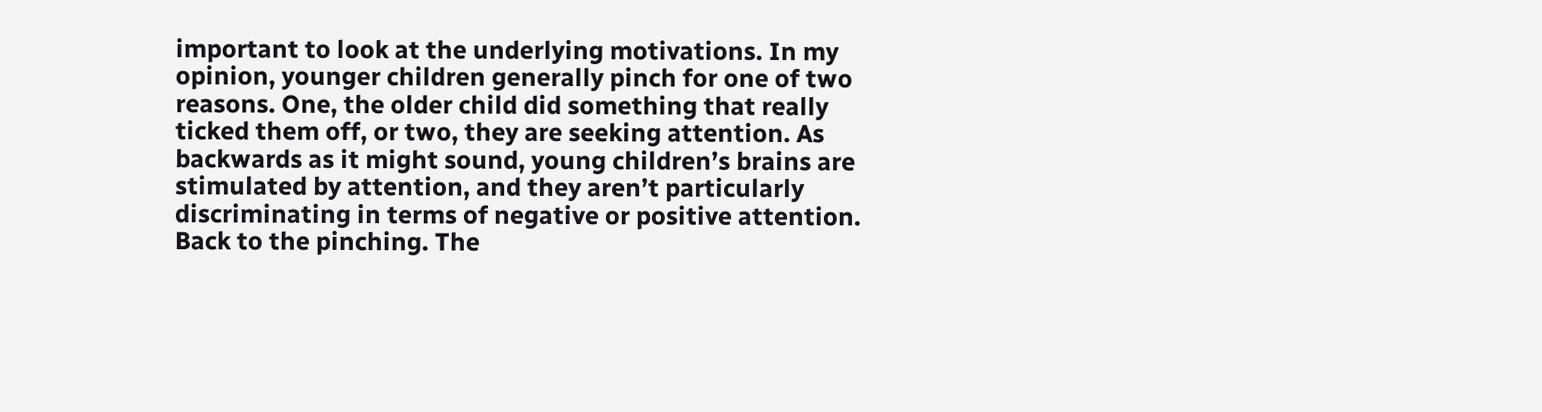important to look at the underlying motivations. In my opinion, younger children generally pinch for one of two reasons. One, the older child did something that really ticked them off, or two, they are seeking attention. As backwards as it might sound, young children’s brains are stimulated by attention, and they aren’t particularly discriminating in terms of negative or positive attention. Back to the pinching. The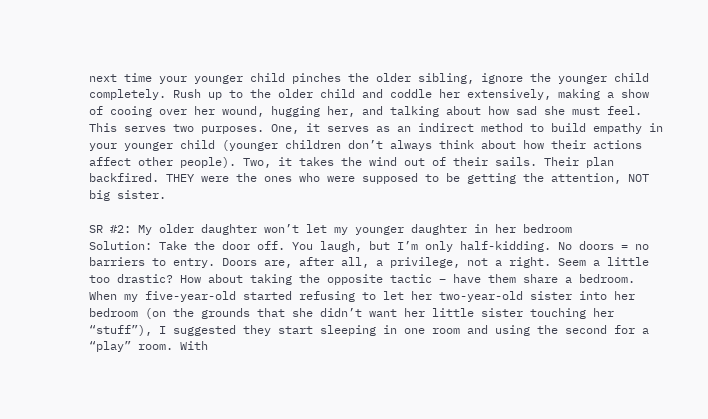next time your younger child pinches the older sibling, ignore the younger child completely. Rush up to the older child and coddle her extensively, making a show of cooing over her wound, hugging her, and talking about how sad she must feel. This serves two purposes. One, it serves as an indirect method to build empathy in your younger child (younger children don’t always think about how their actions affect other people). Two, it takes the wind out of their sails. Their plan backfired. THEY were the ones who were supposed to be getting the attention, NOT big sister.

SR #2: My older daughter won’t let my younger daughter in her bedroom
Solution: Take the door off. You laugh, but I’m only half-kidding. No doors = no barriers to entry. Doors are, after all, a privilege, not a right. Seem a little too drastic? How about taking the opposite tactic – have them share a bedroom. When my five-year-old started refusing to let her two-year-old sister into her bedroom (on the grounds that she didn’t want her little sister touching her “stuff”), I suggested they start sleeping in one room and using the second for a “play” room. With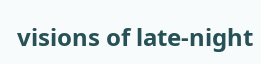visions of late-night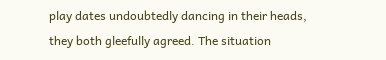play dates undoubtedly dancing in their heads, they both gleefully agreed. The situation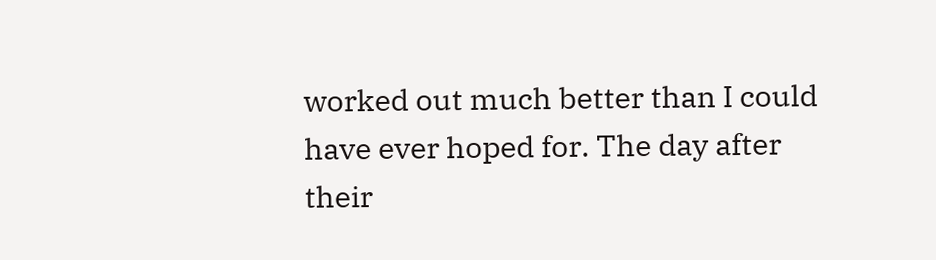worked out much better than I could have ever hoped for. The day after their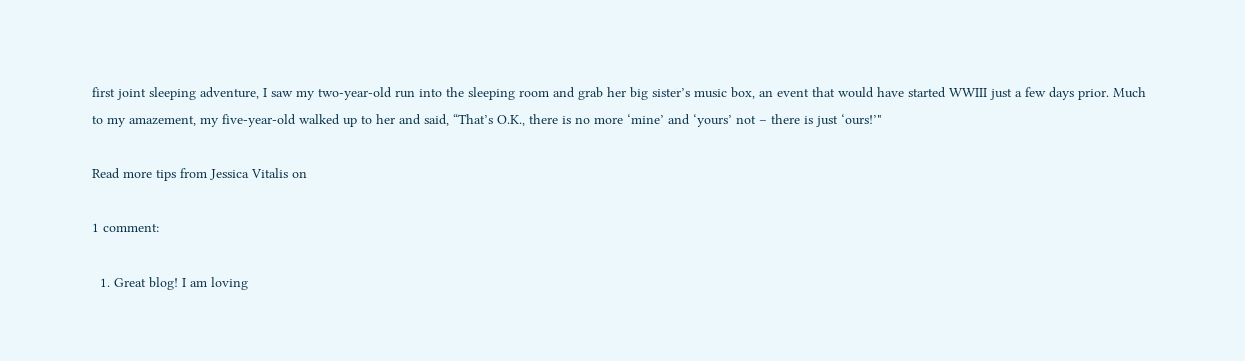first joint sleeping adventure, I saw my two-year-old run into the sleeping room and grab her big sister’s music box, an event that would have started WWIII just a few days prior. Much to my amazement, my five-year-old walked up to her and said, “That’s O.K., there is no more ‘mine’ and ‘yours’ not – there is just ‘ours!’"

Read more tips from Jessica Vitalis on

1 comment:

  1. Great blog! I am loving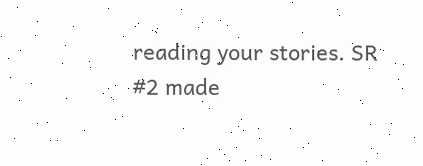reading your stories. SR #2 made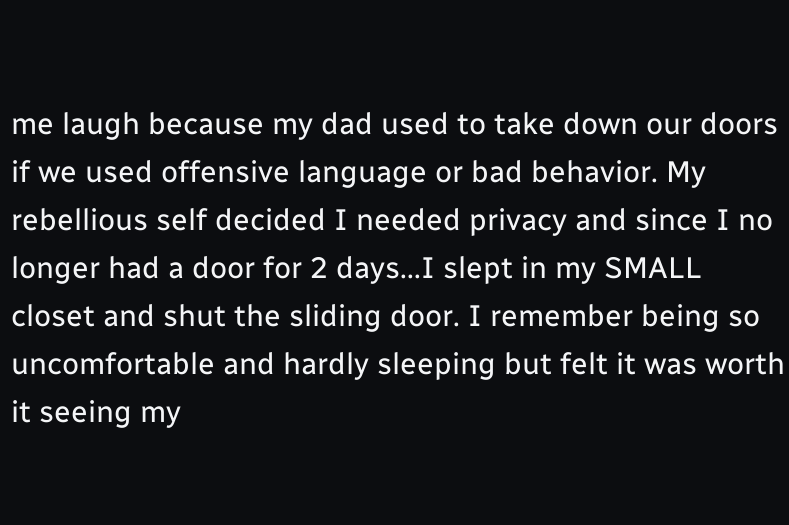me laugh because my dad used to take down our doors if we used offensive language or bad behavior. My rebellious self decided I needed privacy and since I no longer had a door for 2 days...I slept in my SMALL closet and shut the sliding door. I remember being so uncomfortable and hardly sleeping but felt it was worth it seeing my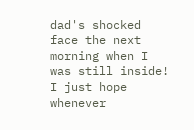dad's shocked face the next morning when I was still inside! I just hope whenever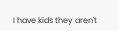I have kids they aren't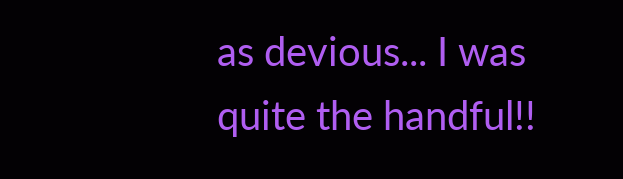as devious... I was quite the handful!!